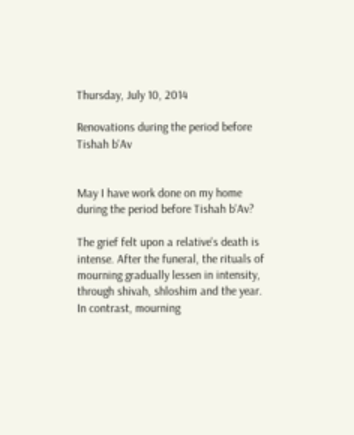Thursday, July 10, 2014

Renovations during the period before Tishah b'Av


May I have work done on my home during the period before Tishah b'Av?

The grief felt upon a relative's death is intense. After the funeral, the rituals of mourning gradually lessen in intensity, through shivah, shloshim and the year. In contrast, mourning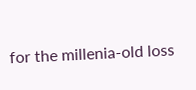for the millenia-old loss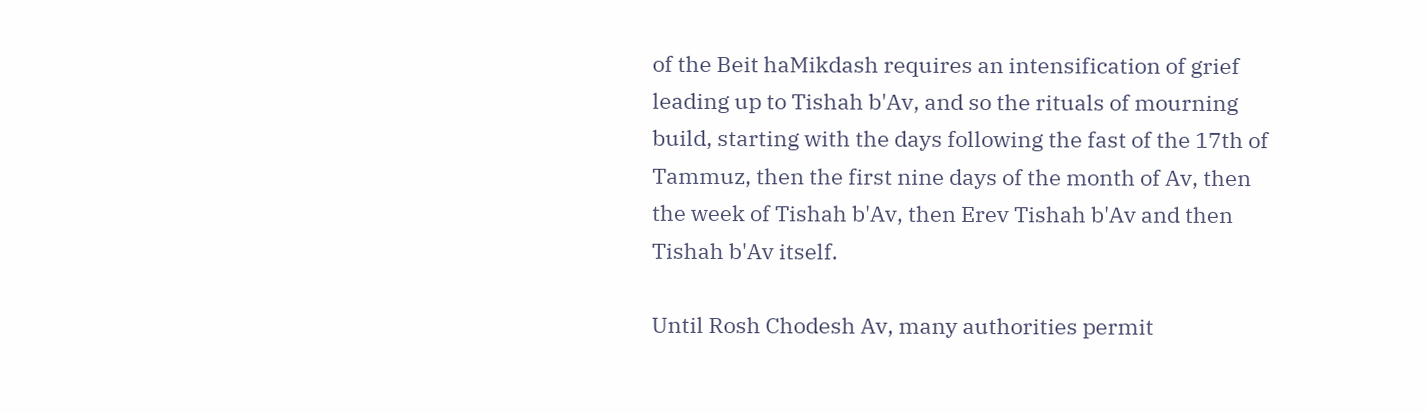of the Beit haMikdash requires an intensification of grief leading up to Tishah b'Av, and so the rituals of mourning build, starting with the days following the fast of the 17th of Tammuz, then the first nine days of the month of Av, then the week of Tishah b'Av, then Erev Tishah b'Av and then Tishah b'Av itself.

Until Rosh Chodesh Av, many authorities permit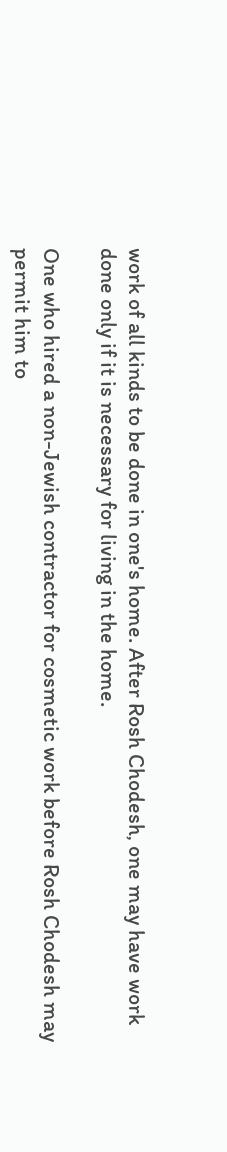work of all kinds to be done in one's home. After Rosh Chodesh, one may have work done only if it is necessary for living in the home.

One who hired a non-Jewish contractor for cosmetic work before Rosh Chodesh may permit him to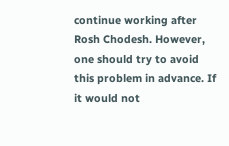continue working after Rosh Chodesh. However, one should try to avoid this problem in advance. If it would not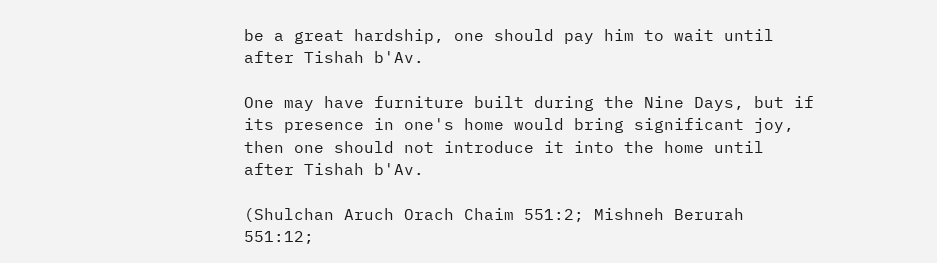be a great hardship, one should pay him to wait until after Tishah b'Av.

One may have furniture built during the Nine Days, but if its presence in one's home would bring significant joy, then one should not introduce it into the home until after Tishah b'Av.

(Shulchan Aruch Orach Chaim 551:2; Mishneh Berurah 551:12;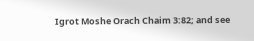Igrot Moshe Orach Chaim 3:82; and see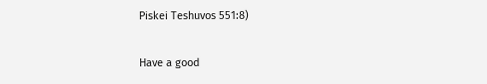Piskei Teshuvos 551:8)

Have a good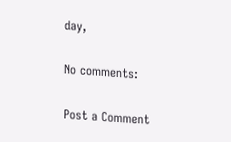day,

No comments:

Post a Comment